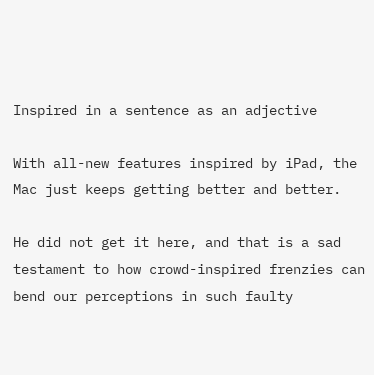Inspired in a sentence as an adjective

With all-new features inspired by iPad, the Mac just keeps getting better and better.

He did not get it here, and that is a sad testament to how crowd-inspired frenzies can bend our perceptions in such faulty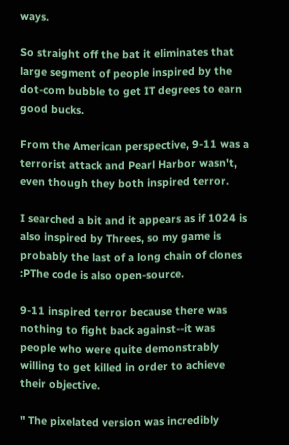ways.

So straight off the bat it eliminates that large segment of people inspired by the dot-com bubble to get IT degrees to earn good bucks.

From the American perspective, 9-11 was a terrorist attack and Pearl Harbor wasn't, even though they both inspired terror.

I searched a bit and it appears as if 1024 is also inspired by Threes, so my game is probably the last of a long chain of clones :PThe code is also open-source.

9-11 inspired terror because there was nothing to fight back against--it was people who were quite demonstrably willing to get killed in order to achieve their objective.

" The pixelated version was incredibly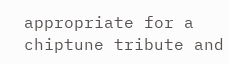appropriate for a chiptune tribute and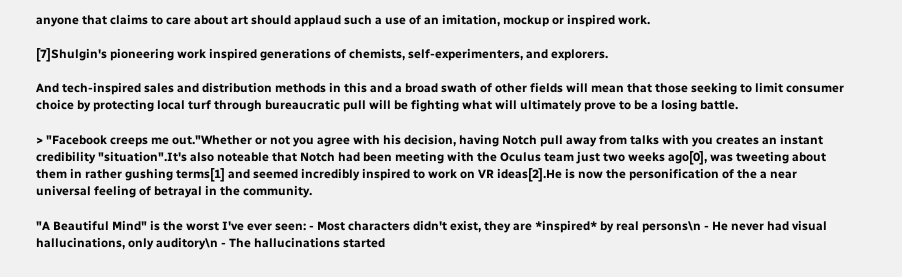anyone that claims to care about art should applaud such a use of an imitation, mockup or inspired work.

[7]Shulgin's pioneering work inspired generations of chemists, self-experimenters, and explorers.

And tech-inspired sales and distribution methods in this and a broad swath of other fields will mean that those seeking to limit consumer choice by protecting local turf through bureaucratic pull will be fighting what will ultimately prove to be a losing battle.

> "Facebook creeps me out."Whether or not you agree with his decision, having Notch pull away from talks with you creates an instant credibility "situation".It's also noteable that Notch had been meeting with the Oculus team just two weeks ago[0], was tweeting about them in rather gushing terms[1] and seemed incredibly inspired to work on VR ideas[2].He is now the personification of the a near universal feeling of betrayal in the community.

"A Beautiful Mind" is the worst I've ever seen: - Most characters didn't exist, they are *inspired* by real persons\n - He never had visual hallucinations, only auditory\n - The hallucinations started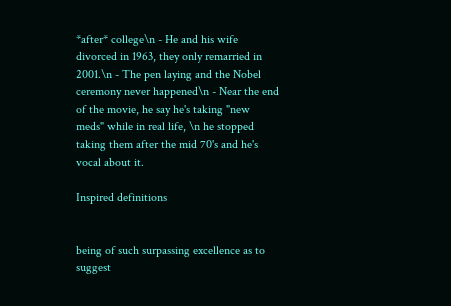*after* college\n - He and his wife divorced in 1963, they only remarried in 2001.\n - The pen laying and the Nobel ceremony never happened\n - Near the end of the movie, he say he's taking "new meds" while in real life, \n he stopped taking them after the mid 70's and he's vocal about it.

Inspired definitions


being of such surpassing excellence as to suggest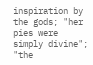inspiration by the gods; "her pies were simply divine"; "the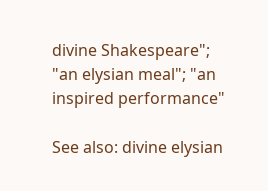divine Shakespeare"; "an elysian meal"; "an inspired performance"

See also: divine elysian